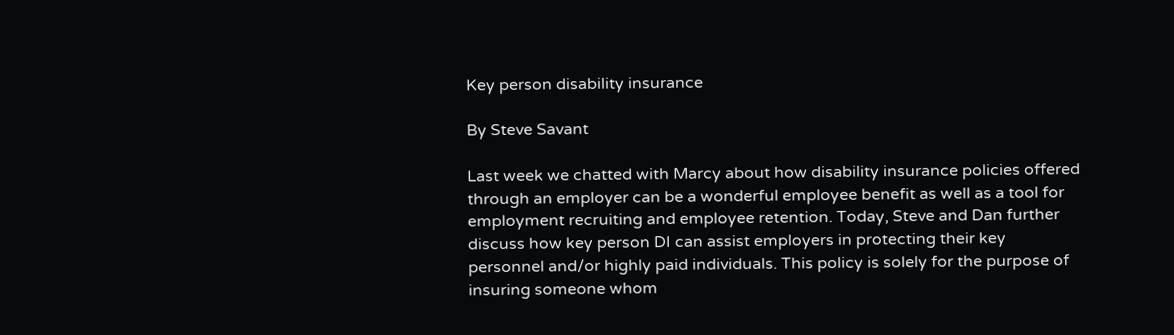Key person disability insurance

By Steve Savant

Last week we chatted with Marcy about how disability insurance policies offered through an employer can be a wonderful employee benefit as well as a tool for employment recruiting and employee retention. Today, Steve and Dan further discuss how key person DI can assist employers in protecting their key personnel and/or highly paid individuals. This policy is solely for the purpose of insuring someone whom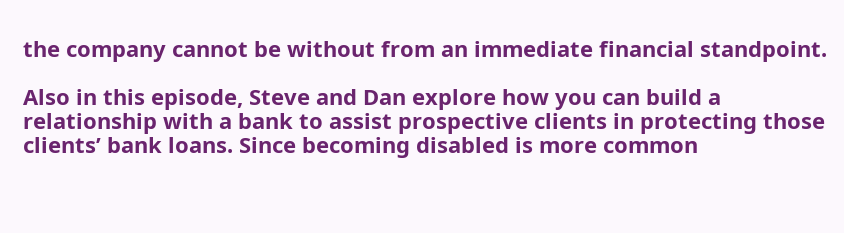the company cannot be without from an immediate financial standpoint.

Also in this episode, Steve and Dan explore how you can build a relationship with a bank to assist prospective clients in protecting those clients’ bank loans. Since becoming disabled is more common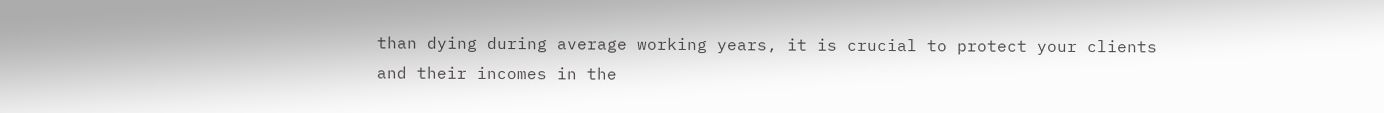than dying during average working years, it is crucial to protect your clients and their incomes in the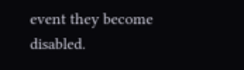event they become disabled.